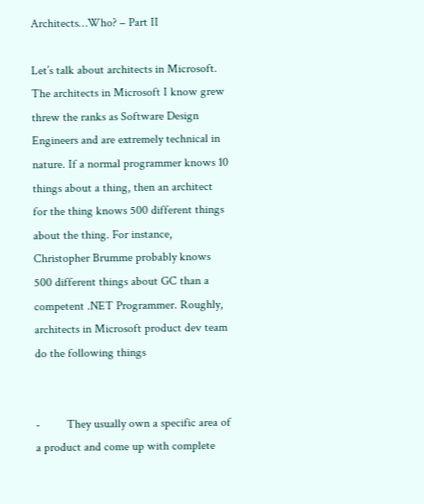Architects…Who? – Part II

Let’s talk about architects in Microsoft. The architects in Microsoft I know grew threw the ranks as Software Design Engineers and are extremely technical in nature. If a normal programmer knows 10 things about a thing, then an architect for the thing knows 500 different things about the thing. For instance, Christopher Brumme probably knows 500 different things about GC than a competent .NET Programmer. Roughly, architects in Microsoft product dev team do the following things


-         They usually own a specific area of a product and come up with complete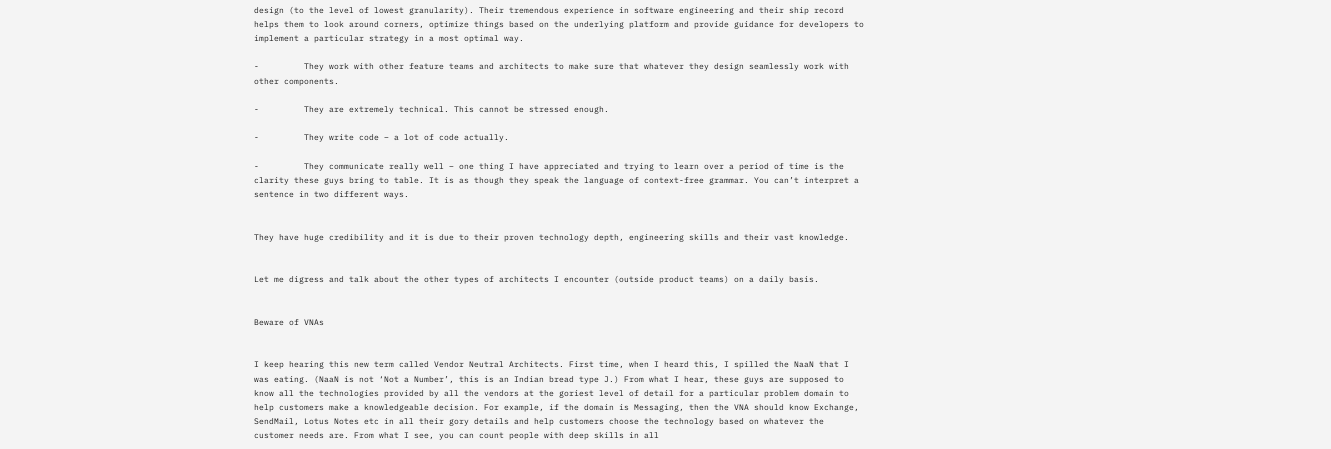design (to the level of lowest granularity). Their tremendous experience in software engineering and their ship record helps them to look around corners, optimize things based on the underlying platform and provide guidance for developers to implement a particular strategy in a most optimal way.

-         They work with other feature teams and architects to make sure that whatever they design seamlessly work with other components.

-         They are extremely technical. This cannot be stressed enough.

-         They write code – a lot of code actually.

-         They communicate really well – one thing I have appreciated and trying to learn over a period of time is the clarity these guys bring to table. It is as though they speak the language of context-free grammar. You can’t interpret a sentence in two different ways.


They have huge credibility and it is due to their proven technology depth, engineering skills and their vast knowledge.


Let me digress and talk about the other types of architects I encounter (outside product teams) on a daily basis.


Beware of VNAs


I keep hearing this new term called Vendor Neutral Architects. First time, when I heard this, I spilled the NaaN that I was eating. (NaaN is not ‘Not a Number’, this is an Indian bread type J.) From what I hear, these guys are supposed to know all the technologies provided by all the vendors at the goriest level of detail for a particular problem domain to help customers make a knowledgeable decision. For example, if the domain is Messaging, then the VNA should know Exchange, SendMail, Lotus Notes etc in all their gory details and help customers choose the technology based on whatever the customer needs are. From what I see, you can count people with deep skills in all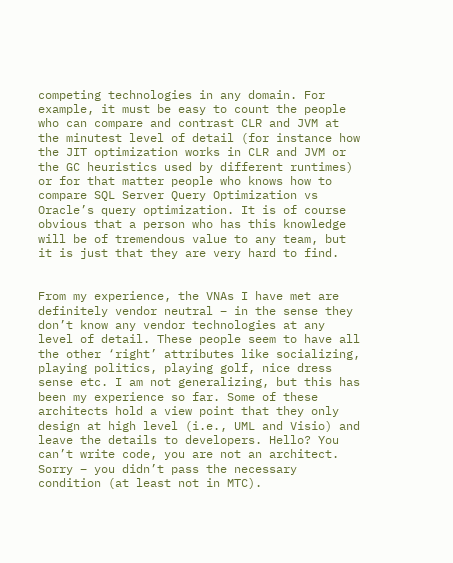competing technologies in any domain. For example, it must be easy to count the people who can compare and contrast CLR and JVM at the minutest level of detail (for instance how the JIT optimization works in CLR and JVM or the GC heuristics used by different runtimes) or for that matter people who knows how to compare SQL Server Query Optimization vs Oracle’s query optimization. It is of course obvious that a person who has this knowledge will be of tremendous value to any team, but it is just that they are very hard to find.


From my experience, the VNAs I have met are definitely vendor neutral – in the sense they don’t know any vendor technologies at any level of detail. These people seem to have all the other ‘right’ attributes like socializing, playing politics, playing golf, nice dress sense etc. I am not generalizing, but this has been my experience so far. Some of these architects hold a view point that they only design at high level (i.e., UML and Visio) and leave the details to developers. Hello? You can’t write code, you are not an architect. Sorry – you didn’t pass the necessary condition (at least not in MTC).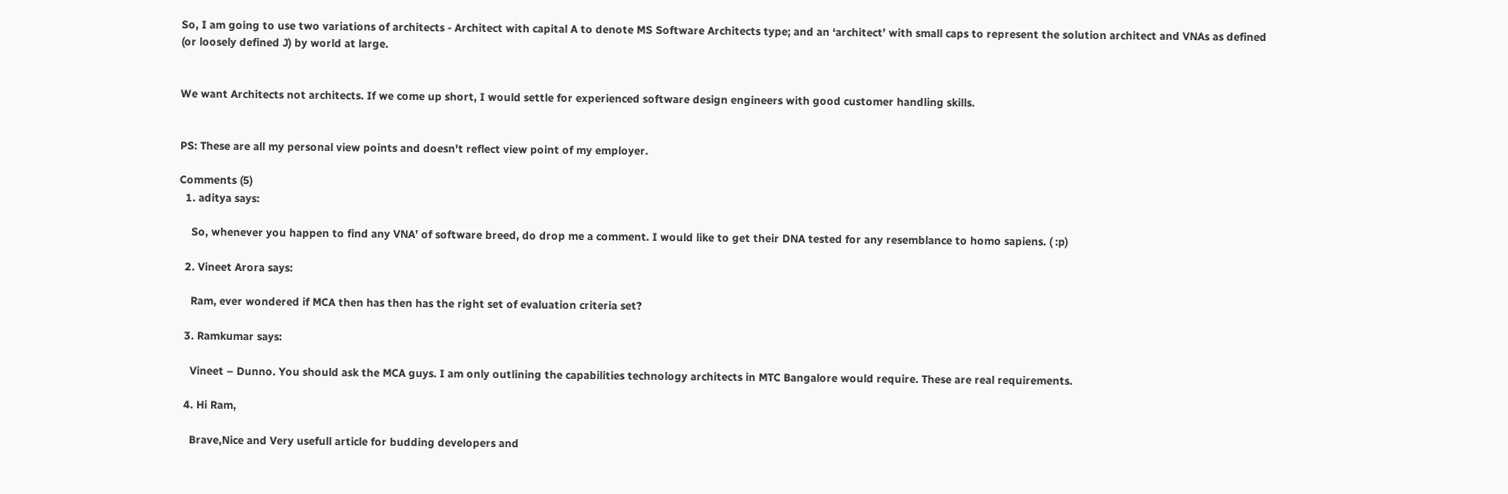So, I am going to use two variations of architects - Architect with capital A to denote MS Software Architects type; and an ‘architect’ with small caps to represent the solution architect and VNAs as defined (or loosely defined J) by world at large.


We want Architects not architects. If we come up short, I would settle for experienced software design engineers with good customer handling skills.


PS: These are all my personal view points and doesn't reflect view point of my employer.

Comments (5)
  1. aditya says:

    So, whenever you happen to find any VNA’ of software breed, do drop me a comment. I would like to get their DNA tested for any resemblance to homo sapiens. ( :p)

  2. Vineet Arora says:

    Ram, ever wondered if MCA then has then has the right set of evaluation criteria set?

  3. Ramkumar says:

    Vineet – Dunno. You should ask the MCA guys. I am only outlining the capabilities technology architects in MTC Bangalore would require. These are real requirements.

  4. Hi Ram,

    Brave,Nice and Very usefull article for budding developers and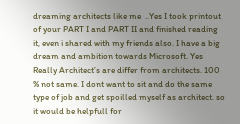dreaming architects like me  ..Yes I took printout of your PART I and PART II and finished reading it, even i shared with my friends also. I have a big dream and ambition towards Microsoft. Yes Really Architect’s are differ from architects. 100 % not same. I dont want to sit and do the same type of job and get spoilled myself as architect. so it would be helpfull for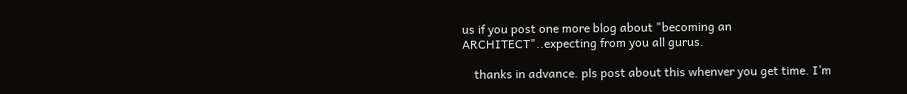us if you post one more blog about "becoming an ARCHITECT"..expecting from you all gurus.

    thanks in advance. pls post about this whenver you get time. I’m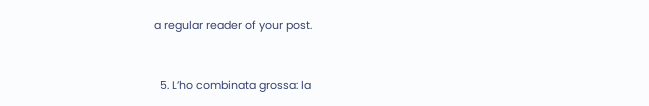a regular reader of your post.



  5. L’ho combinata grossa: la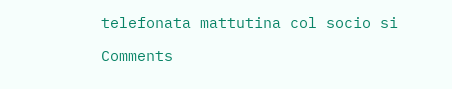telefonata mattutina col socio si

Comments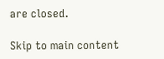are closed.

Skip to main content